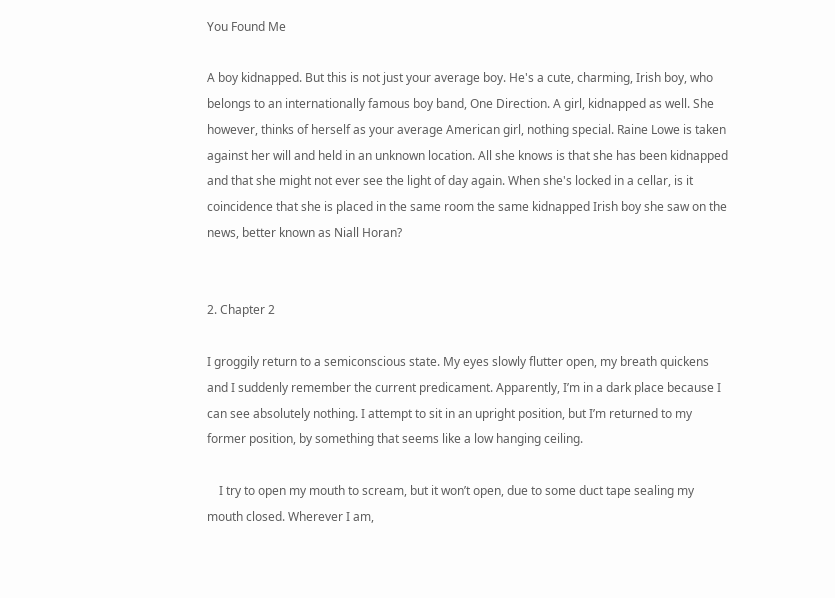You Found Me

A boy kidnapped. But this is not just your average boy. He's a cute, charming, Irish boy, who belongs to an internationally famous boy band, One Direction. A girl, kidnapped as well. She however, thinks of herself as your average American girl, nothing special. Raine Lowe is taken against her will and held in an unknown location. All she knows is that she has been kidnapped and that she might not ever see the light of day again. When she's locked in a cellar, is it coincidence that she is placed in the same room the same kidnapped Irish boy she saw on the news, better known as Niall Horan?


2. Chapter 2

I groggily return to a semiconscious state. My eyes slowly flutter open, my breath quickens and I suddenly remember the current predicament. Apparently, I’m in a dark place because I can see absolutely nothing. I attempt to sit in an upright position, but I’m returned to my former position, by something that seems like a low hanging ceiling.

    I try to open my mouth to scream, but it won’t open, due to some duct tape sealing my mouth closed. Wherever I am,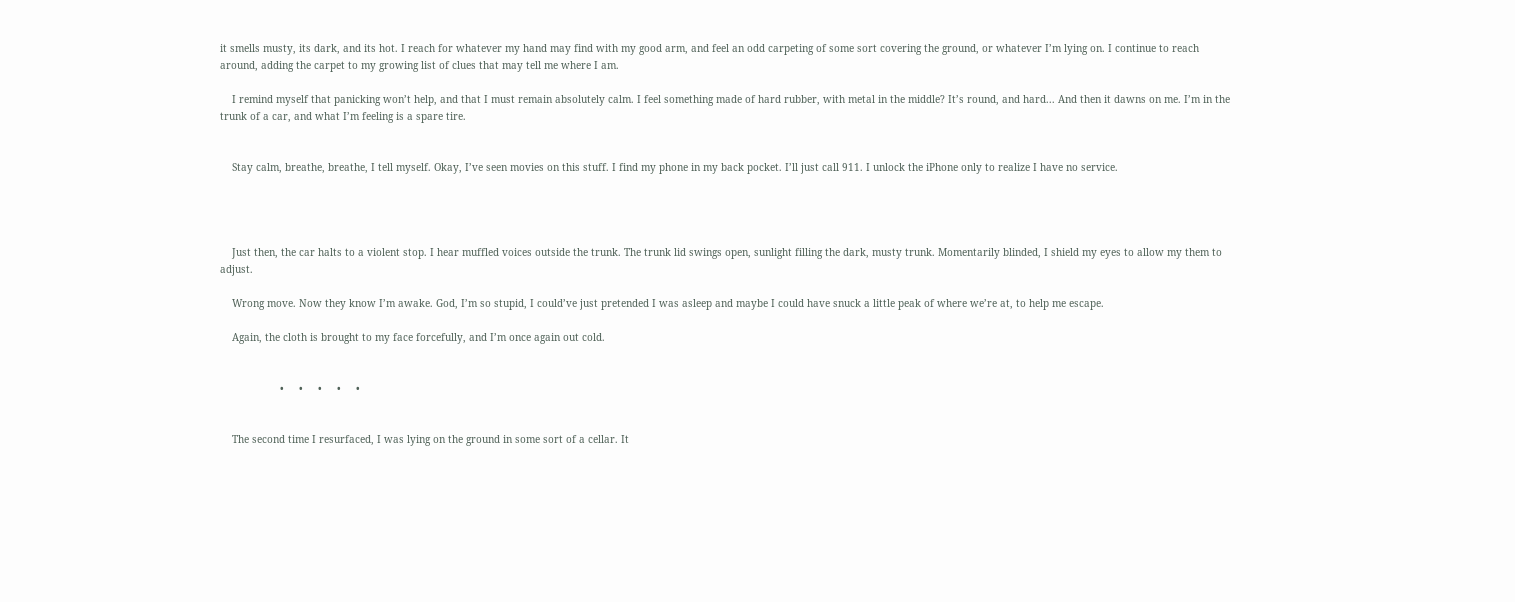it smells musty, its dark, and its hot. I reach for whatever my hand may find with my good arm, and feel an odd carpeting of some sort covering the ground, or whatever I’m lying on. I continue to reach around, adding the carpet to my growing list of clues that may tell me where I am.

    I remind myself that panicking won’t help, and that I must remain absolutely calm. I feel something made of hard rubber, with metal in the middle? It’s round, and hard... And then it dawns on me. I’m in the trunk of a car, and what I’m feeling is a spare tire.


    Stay calm, breathe, breathe, I tell myself. Okay, I’ve seen movies on this stuff. I find my phone in my back pocket. I’ll just call 911. I unlock the iPhone only to realize I have no service.




    Just then, the car halts to a violent stop. I hear muffled voices outside the trunk. The trunk lid swings open, sunlight filling the dark, musty trunk. Momentarily blinded, I shield my eyes to allow my them to adjust.

    Wrong move. Now they know I’m awake. God, I’m so stupid, I could’ve just pretended I was asleep and maybe I could have snuck a little peak of where we’re at, to help me escape.

    Again, the cloth is brought to my face forcefully, and I’m once again out cold.


                    •     •     •     •     •


    The second time I resurfaced, I was lying on the ground in some sort of a cellar. It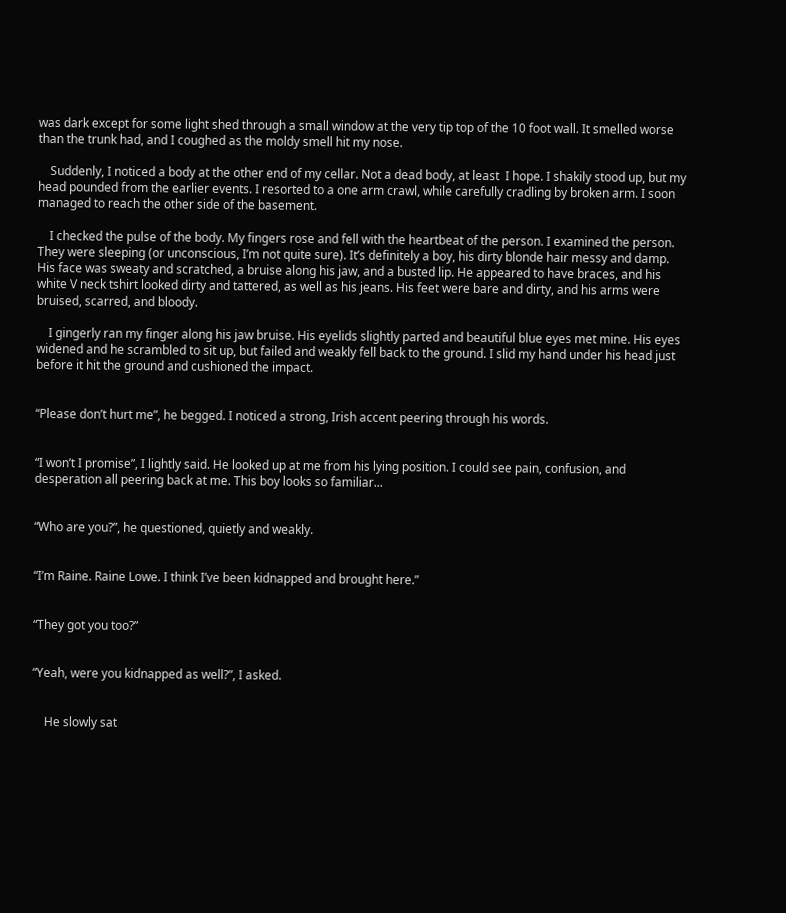was dark except for some light shed through a small window at the very tip top of the 10 foot wall. It smelled worse than the trunk had, and I coughed as the moldy smell hit my nose.

    Suddenly, I noticed a body at the other end of my cellar. Not a dead body, at least  I hope. I shakily stood up, but my head pounded from the earlier events. I resorted to a one arm crawl, while carefully cradling by broken arm. I soon managed to reach the other side of the basement.

    I checked the pulse of the body. My fingers rose and fell with the heartbeat of the person. I examined the person. They were sleeping (or unconscious, I’m not quite sure). It’s definitely a boy, his dirty blonde hair messy and damp. His face was sweaty and scratched, a bruise along his jaw, and a busted lip. He appeared to have braces, and his white V neck tshirt looked dirty and tattered, as well as his jeans. His feet were bare and dirty, and his arms were bruised, scarred, and bloody.

    I gingerly ran my finger along his jaw bruise. His eyelids slightly parted and beautiful blue eyes met mine. His eyes widened and he scrambled to sit up, but failed and weakly fell back to the ground. I slid my hand under his head just before it hit the ground and cushioned the impact.


“Please don’t hurt me”, he begged. I noticed a strong, Irish accent peering through his words.


“I won’t I promise”, I lightly said. He looked up at me from his lying position. I could see pain, confusion, and desperation all peering back at me. This boy looks so familiar...


“Who are you?”, he questioned, quietly and weakly.


“I’m Raine. Raine Lowe. I think I’ve been kidnapped and brought here.”


“They got you too?”


“Yeah, were you kidnapped as well?”, I asked.


    He slowly sat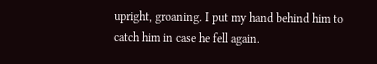upright, groaning. I put my hand behind him to catch him in case he fell again.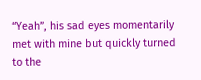“Yeah”, his sad eyes momentarily met with mine but quickly turned to the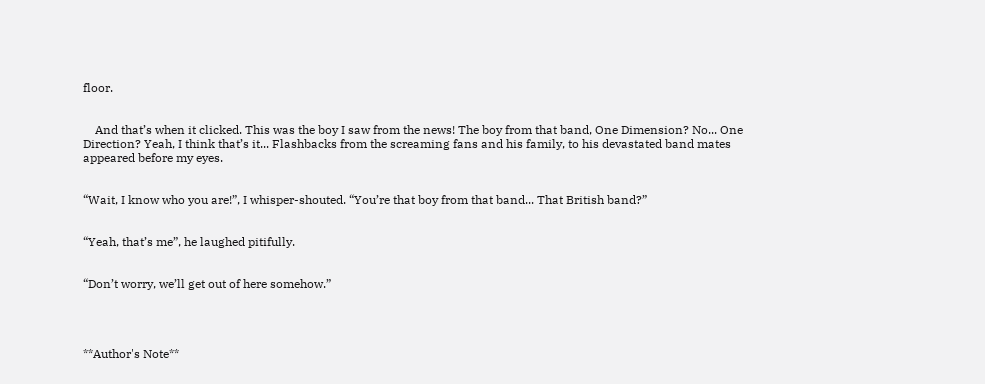floor.


    And that’s when it clicked. This was the boy I saw from the news! The boy from that band, One Dimension? No... One Direction? Yeah, I think that’s it... Flashbacks from the screaming fans and his family, to his devastated band mates appeared before my eyes.


“Wait, I know who you are!”, I whisper-shouted. “You’re that boy from that band... That British band?”


“Yeah, that’s me”, he laughed pitifully.


“Don’t worry, we’ll get out of here somehow.”




**Author's Note**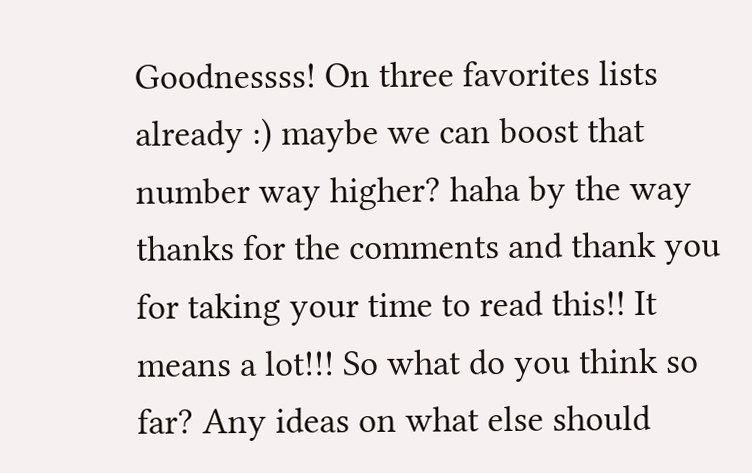Goodnessss! On three favorites lists already :) maybe we can boost that number way higher? haha by the way thanks for the comments and thank you for taking your time to read this!! It means a lot!!! So what do you think so far? Any ideas on what else should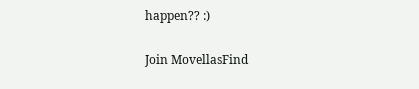happen?? :)

Join MovellasFind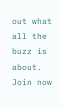out what all the buzz is about. Join now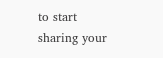to start sharing your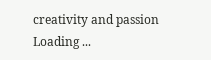creativity and passion
Loading ...